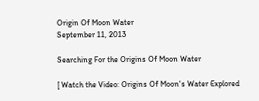Origin Of Moon Water
September 11, 2013

Searching For the Origins Of Moon Water

[ Watch the Video: Origins Of Moon's Water Explored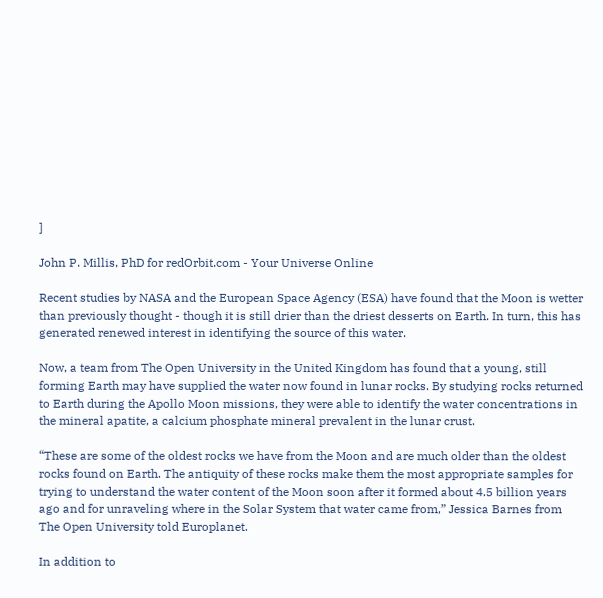]

John P. Millis, PhD for redOrbit.com - Your Universe Online

Recent studies by NASA and the European Space Agency (ESA) have found that the Moon is wetter than previously thought - though it is still drier than the driest desserts on Earth. In turn, this has generated renewed interest in identifying the source of this water.

Now, a team from The Open University in the United Kingdom has found that a young, still forming Earth may have supplied the water now found in lunar rocks. By studying rocks returned to Earth during the Apollo Moon missions, they were able to identify the water concentrations in the mineral apatite, a calcium phosphate mineral prevalent in the lunar crust.

“These are some of the oldest rocks we have from the Moon and are much older than the oldest rocks found on Earth. The antiquity of these rocks make them the most appropriate samples for trying to understand the water content of the Moon soon after it formed about 4.5 billion years ago and for unraveling where in the Solar System that water came from,” Jessica Barnes from The Open University told Europlanet.

In addition to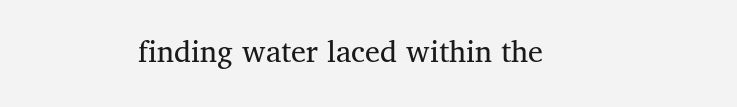finding water laced within the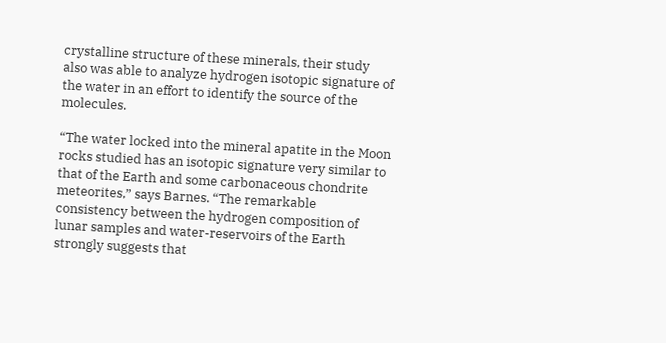crystalline structure of these minerals, their study also was able to analyze hydrogen isotopic signature of the water in an effort to identify the source of the molecules.

“The water locked into the mineral apatite in the Moon rocks studied has an isotopic signature very similar to that of the Earth and some carbonaceous chondrite meteorites,” says Barnes. “The remarkable consistency between the hydrogen composition of lunar samples and water-reservoirs of the Earth strongly suggests that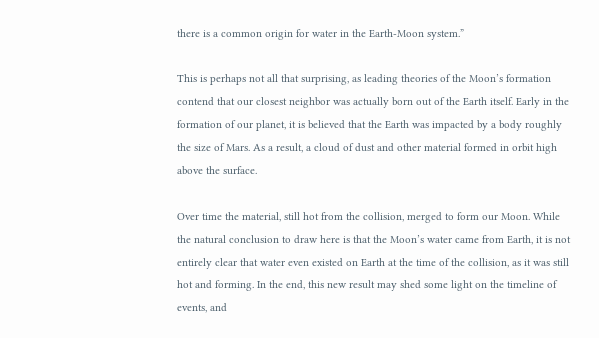there is a common origin for water in the Earth-Moon system.”

This is perhaps not all that surprising, as leading theories of the Moon’s formation contend that our closest neighbor was actually born out of the Earth itself. Early in the formation of our planet, it is believed that the Earth was impacted by a body roughly the size of Mars. As a result, a cloud of dust and other material formed in orbit high above the surface.

Over time the material, still hot from the collision, merged to form our Moon. While the natural conclusion to draw here is that the Moon’s water came from Earth, it is not entirely clear that water even existed on Earth at the time of the collision, as it was still hot and forming. In the end, this new result may shed some light on the timeline of events, and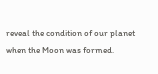reveal the condition of our planet when the Moon was formed.